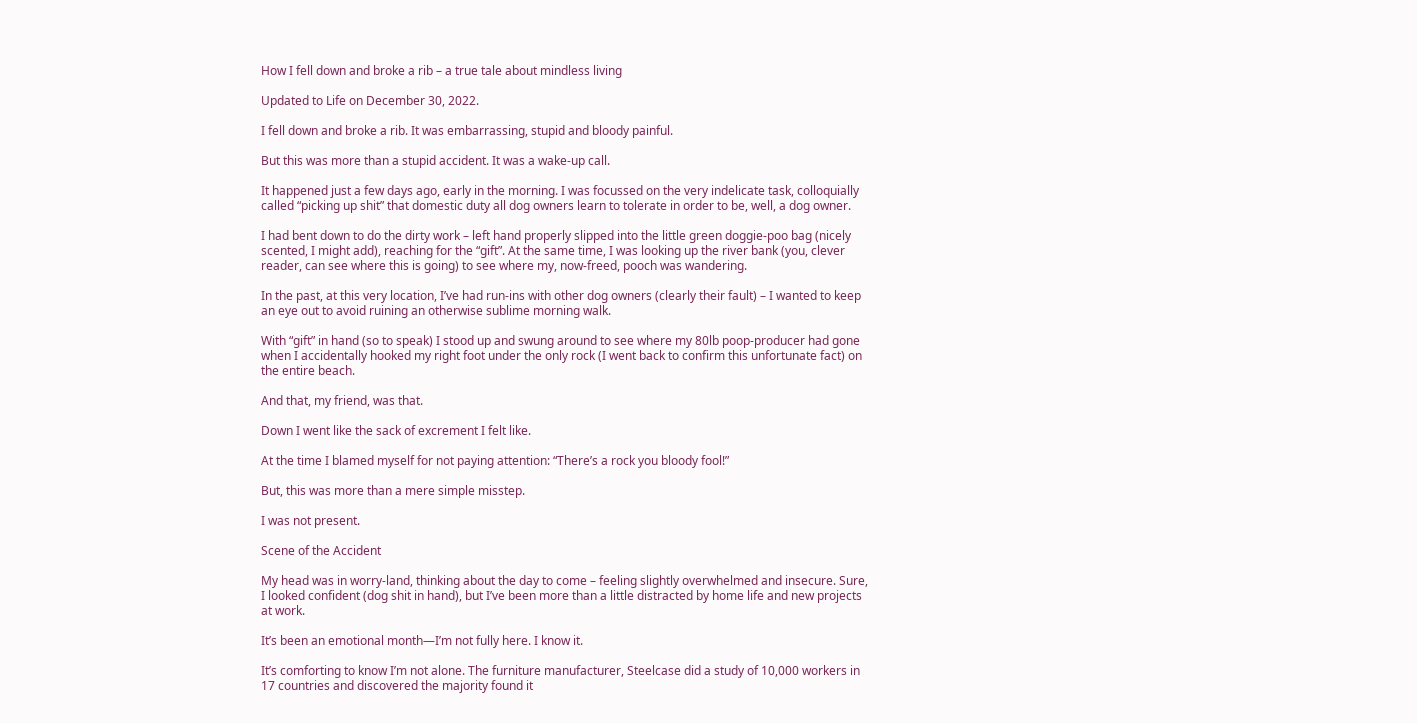How I fell down and broke a rib – a true tale about mindless living

Updated to Life on December 30, 2022.

I fell down and broke a rib. It was embarrassing, stupid and bloody painful.

But this was more than a stupid accident. It was a wake-up call.

It happened just a few days ago, early in the morning. I was focussed on the very indelicate task, colloquially called “picking up shit” that domestic duty all dog owners learn to tolerate in order to be, well, a dog owner.

I had bent down to do the dirty work – left hand properly slipped into the little green doggie-poo bag (nicely scented, I might add), reaching for the “gift”. At the same time, I was looking up the river bank (you, clever reader, can see where this is going) to see where my, now-freed, pooch was wandering.

In the past, at this very location, I’ve had run-ins with other dog owners (clearly their fault) – I wanted to keep an eye out to avoid ruining an otherwise sublime morning walk.

With “gift” in hand (so to speak) I stood up and swung around to see where my 80lb poop-producer had gone when I accidentally hooked my right foot under the only rock (I went back to confirm this unfortunate fact) on the entire beach.

And that, my friend, was that.

Down I went like the sack of excrement I felt like.

At the time I blamed myself for not paying attention: “There’s a rock you bloody fool!”

But, this was more than a mere simple misstep.

I was not present.

Scene of the Accident

My head was in worry-land, thinking about the day to come – feeling slightly overwhelmed and insecure. Sure, I looked confident (dog shit in hand), but I’ve been more than a little distracted by home life and new projects at work.

It’s been an emotional month—I’m not fully here. I know it.

It’s comforting to know I’m not alone. The furniture manufacturer, Steelcase did a study of 10,000 workers in 17 countries and discovered the majority found it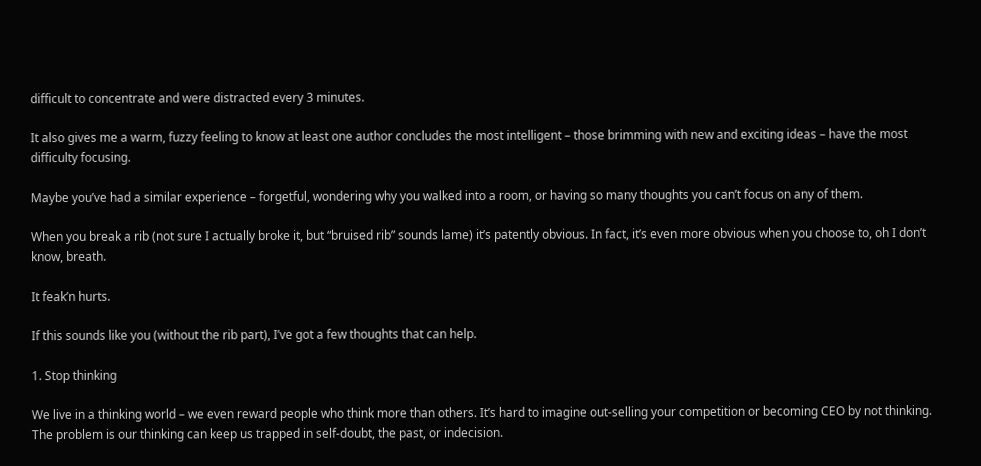difficult to concentrate and were distracted every 3 minutes.

It also gives me a warm, fuzzy feeling to know at least one author concludes the most intelligent – those brimming with new and exciting ideas – have the most difficulty focusing.

Maybe you’ve had a similar experience – forgetful, wondering why you walked into a room, or having so many thoughts you can’t focus on any of them.

When you break a rib (not sure I actually broke it, but “bruised rib” sounds lame) it’s patently obvious. In fact, it’s even more obvious when you choose to, oh I don’t know, breath.

It feak’n hurts.

If this sounds like you (without the rib part), I’ve got a few thoughts that can help.

1. Stop thinking

We live in a thinking world – we even reward people who think more than others. It’s hard to imagine out-selling your competition or becoming CEO by not thinking. The problem is our thinking can keep us trapped in self-doubt, the past, or indecision.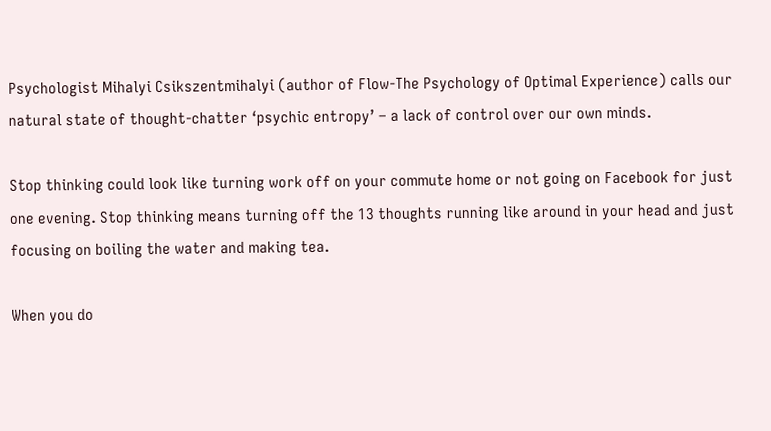Psychologist Mihalyi Csikszentmihalyi (author of Flow-The Psychology of Optimal Experience) calls our natural state of thought-chatter ‘psychic entropy’ – a lack of control over our own minds.

Stop thinking could look like turning work off on your commute home or not going on Facebook for just one evening. Stop thinking means turning off the 13 thoughts running like around in your head and just focusing on boiling the water and making tea.

When you do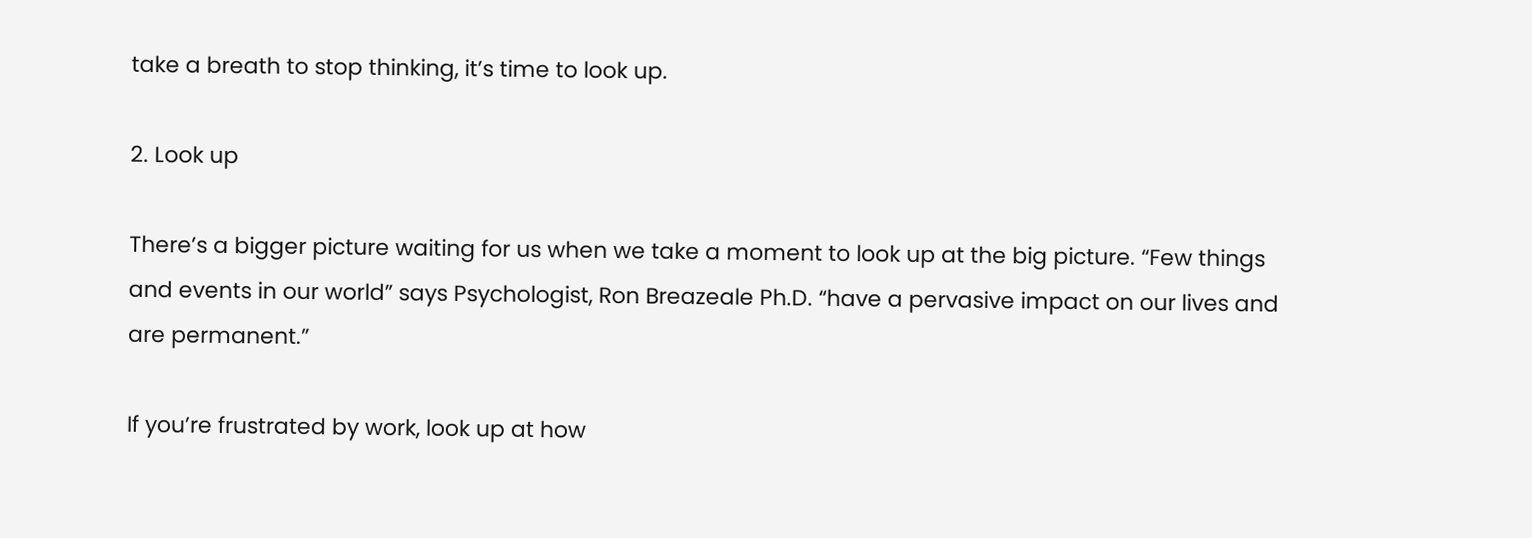take a breath to stop thinking, it’s time to look up.

2. Look up

There’s a bigger picture waiting for us when we take a moment to look up at the big picture. “Few things and events in our world” says Psychologist, Ron Breazeale Ph.D. “have a pervasive impact on our lives and are permanent.”

If you’re frustrated by work, look up at how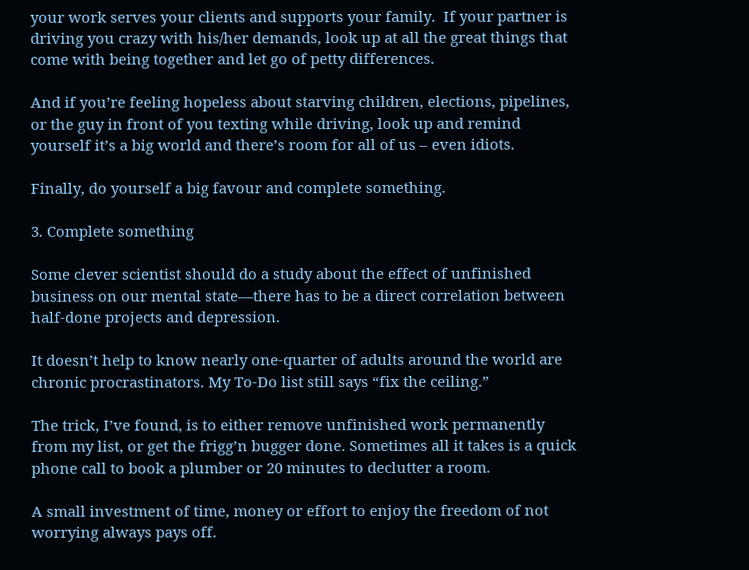your work serves your clients and supports your family.  If your partner is driving you crazy with his/her demands, look up at all the great things that come with being together and let go of petty differences.

And if you’re feeling hopeless about starving children, elections, pipelines, or the guy in front of you texting while driving, look up and remind yourself it’s a big world and there’s room for all of us – even idiots.

Finally, do yourself a big favour and complete something.

3. Complete something

Some clever scientist should do a study about the effect of unfinished business on our mental state—there has to be a direct correlation between half-done projects and depression.

It doesn’t help to know nearly one-quarter of adults around the world are chronic procrastinators. My To-Do list still says “fix the ceiling.”

The trick, I’ve found, is to either remove unfinished work permanently from my list, or get the frigg’n bugger done. Sometimes all it takes is a quick phone call to book a plumber or 20 minutes to declutter a room.

A small investment of time, money or effort to enjoy the freedom of not worrying always pays off.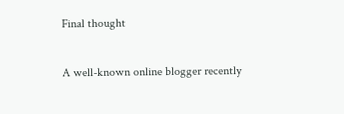Final thought

A well-known online blogger recently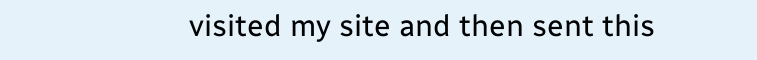visited my site and then sent this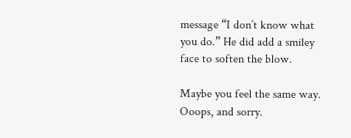message “I don’t know what you do.” He did add a smiley face to soften the blow.

Maybe you feel the same way. Ooops, and sorry.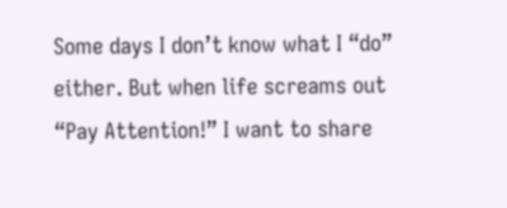Some days I don’t know what I “do” either. But when life screams out “Pay Attention!” I want to share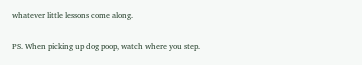whatever little lessons come along.

PS. When picking up dog poop, watch where you step.